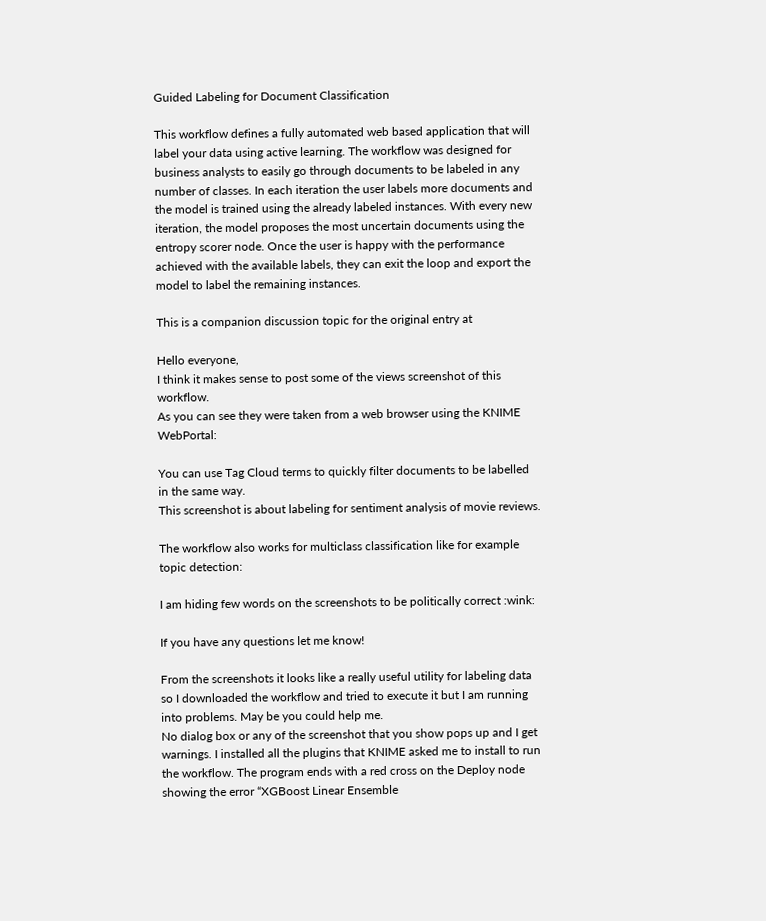Guided Labeling for Document Classification

This workflow defines a fully automated web based application that will label your data using active learning. The workflow was designed for business analysts to easily go through documents to be labeled in any number of classes. In each iteration the user labels more documents and the model is trained using the already labeled instances. With every new iteration, the model proposes the most uncertain documents using the entropy scorer node. Once the user is happy with the performance achieved with the available labels, they can exit the loop and export the model to label the remaining instances.

This is a companion discussion topic for the original entry at

Hello everyone,
I think it makes sense to post some of the views screenshot of this workflow.
As you can see they were taken from a web browser using the KNIME WebPortal:

You can use Tag Cloud terms to quickly filter documents to be labelled in the same way.
This screenshot is about labeling for sentiment analysis of movie reviews.

The workflow also works for multiclass classification like for example topic detection:

I am hiding few words on the screenshots to be politically correct :wink:

If you have any questions let me know!

From the screenshots it looks like a really useful utility for labeling data so I downloaded the workflow and tried to execute it but I am running into problems. May be you could help me.
No dialog box or any of the screenshot that you show pops up and I get warnings. I installed all the plugins that KNIME asked me to install to run the workflow. The program ends with a red cross on the Deploy node showing the error “XGBoost Linear Ensemble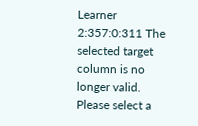Learner 2:357:0:311 The selected target column is no longer valid. Please select a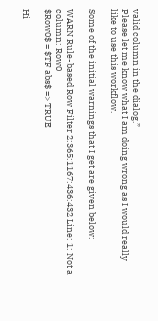valid column in the dialog.”
Please let me know what I am doing wrong as I would really like to use this workflow.

Some of the initial warnings that I get are given below:

WARN Rule-based Row Filter 2:365:1167:436:432 Line: 1: Not a column: Row0
$Row0$ = $TF abs$ => TRUE

Hi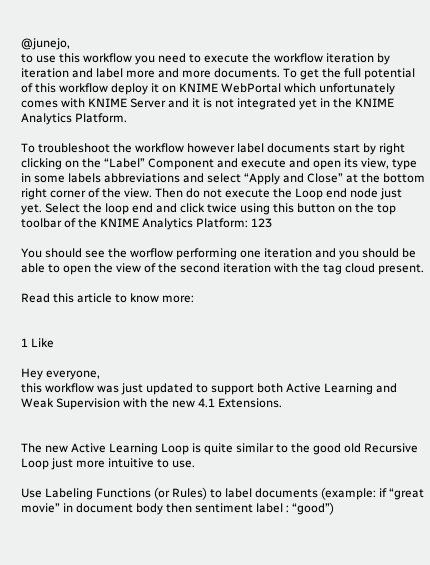@junejo,
to use this workflow you need to execute the workflow iteration by iteration and label more and more documents. To get the full potential of this workflow deploy it on KNIME WebPortal which unfortunately comes with KNIME Server and it is not integrated yet in the KNIME Analytics Platform.

To troubleshoot the workflow however label documents start by right clicking on the “Label” Component and execute and open its view, type in some labels abbreviations and select “Apply and Close” at the bottom right corner of the view. Then do not execute the Loop end node just yet. Select the loop end and click twice using this button on the top toolbar of the KNIME Analytics Platform: 123

You should see the worflow performing one iteration and you should be able to open the view of the second iteration with the tag cloud present.

Read this article to know more:


1 Like

Hey everyone,
this workflow was just updated to support both Active Learning and Weak Supervision with the new 4.1 Extensions.


The new Active Learning Loop is quite similar to the good old Recursive Loop just more intuitive to use.

Use Labeling Functions (or Rules) to label documents (example: if “great movie” in document body then sentiment label : “good”)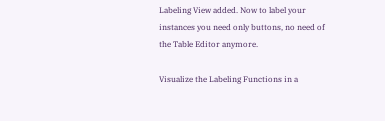Labeling View added. Now to label your instances you need only buttons, no need of the Table Editor anymore.

Visualize the Labeling Functions in a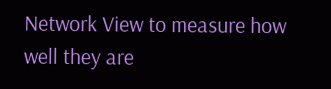Network View to measure how well they are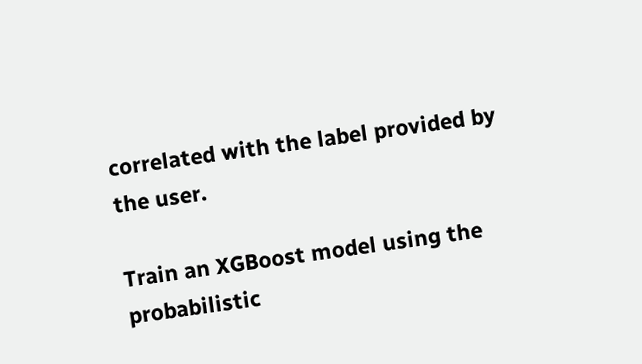correlated with the label provided by the user.

Train an XGBoost model using the probabilistic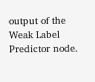output of the Weak Label Predictor node.